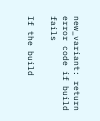new_variant: return error code if build fails

If the build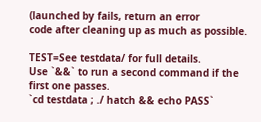(launched by fails, return an error
code after cleaning up as much as possible.

TEST=See testdata/ for full details.
Use `&&` to run a second command if the first one passes.
`cd testdata ; ./ hatch && echo PASS`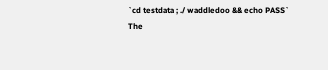`cd testdata ; ./ waddledoo && echo PASS`
The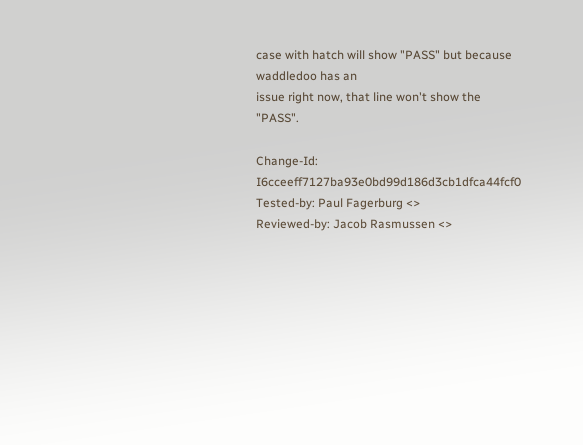case with hatch will show "PASS" but because waddledoo has an
issue right now, that line won't show the "PASS".

Change-Id: I6cceeff7127ba93e0bd99d186d3cb1dfca44fcf0
Tested-by: Paul Fagerburg <>
Reviewed-by: Jacob Rasmussen <>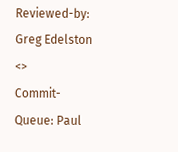Reviewed-by: Greg Edelston <>
Commit-Queue: Paul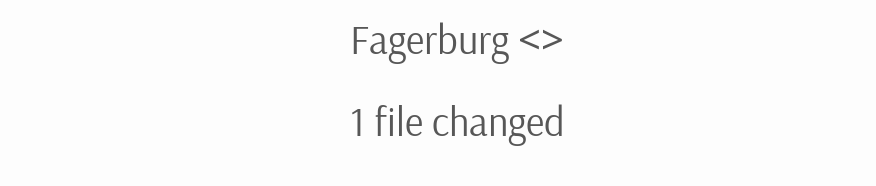Fagerburg <>
1 file changed